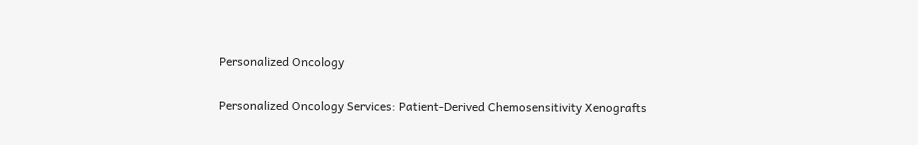Personalized Oncology

Personalized Oncology Services: Patient-Derived Chemosensitivity Xenografts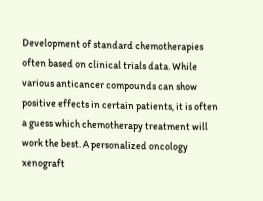Development of standard chemotherapies often based on clinical trials data. While various anticancer compounds can show positive effects in certain patients, it is often a guess which chemotherapy treatment will work the best. A personalized oncology xenograft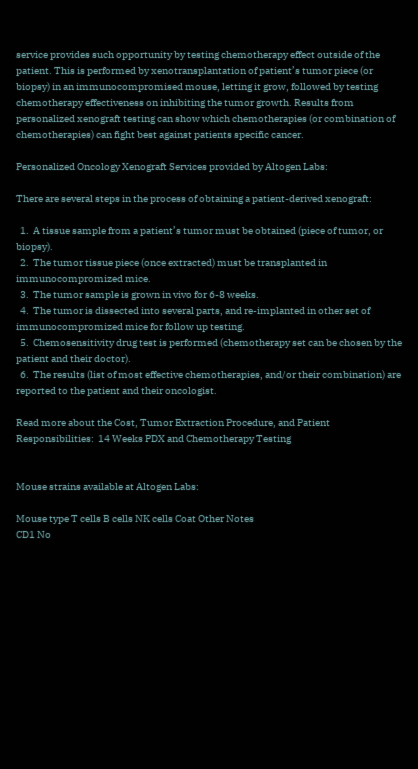service provides such opportunity by testing chemotherapy effect outside of the patient. This is performed by xenotransplantation of patient’s tumor piece (or biopsy) in an immunocompromised mouse, letting it grow, followed by testing chemotherapy effectiveness on inhibiting the tumor growth. Results from personalized xenograft testing can show which chemotherapies (or combination of chemotherapies) can fight best against patients specific cancer.

Personalized Oncology Xenograft Services provided by Altogen Labs:

There are several steps in the process of obtaining a patient-derived xenograft:

  1.  A tissue sample from a patient’s tumor must be obtained (piece of tumor, or biopsy).
  2.  The tumor tissue piece (once extracted) must be transplanted in immunocompromized mice.
  3.  The tumor sample is grown in vivo for 6-8 weeks.
  4.  The tumor is dissected into several parts, and re-implanted in other set of immunocompromized mice for follow up testing.
  5.  Chemosensitivity drug test is performed (chemotherapy set can be chosen by the patient and their doctor).
  6.  The results (list of most effective chemotherapies, and/or their combination) are reported to the patient and their oncologist.

Read more about the Cost, Tumor Extraction Procedure, and Patient Responsibilities:  14 Weeks PDX and Chemotherapy Testing


Mouse strains available at Altogen Labs:

Mouse type T cells B cells NK cells Coat Other Notes
CD1 No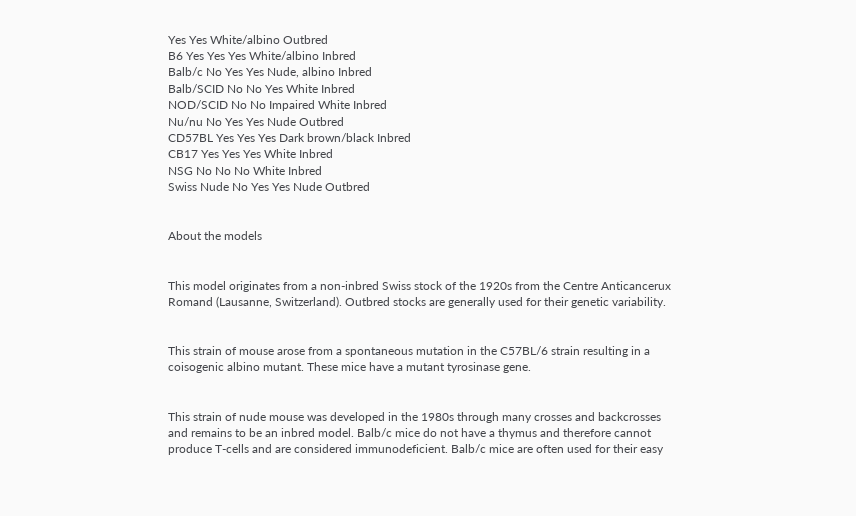Yes Yes White/albino Outbred
B6 Yes Yes Yes White/albino Inbred
Balb/c No Yes Yes Nude, albino Inbred
Balb/SCID No No Yes White Inbred
NOD/SCID No No Impaired White Inbred
Nu/nu No Yes Yes Nude Outbred
CD57BL Yes Yes Yes Dark brown/black Inbred
CB17 Yes Yes Yes White Inbred
NSG No No No White Inbred
Swiss Nude No Yes Yes Nude Outbred


About the models


This model originates from a non-inbred Swiss stock of the 1920s from the Centre Anticancerux Romand (Lausanne, Switzerland). Outbred stocks are generally used for their genetic variability.


This strain of mouse arose from a spontaneous mutation in the C57BL/6 strain resulting in a coisogenic albino mutant. These mice have a mutant tyrosinase gene.


This strain of nude mouse was developed in the 1980s through many crosses and backcrosses and remains to be an inbred model. Balb/c mice do not have a thymus and therefore cannot produce T-cells and are considered immunodeficient. Balb/c mice are often used for their easy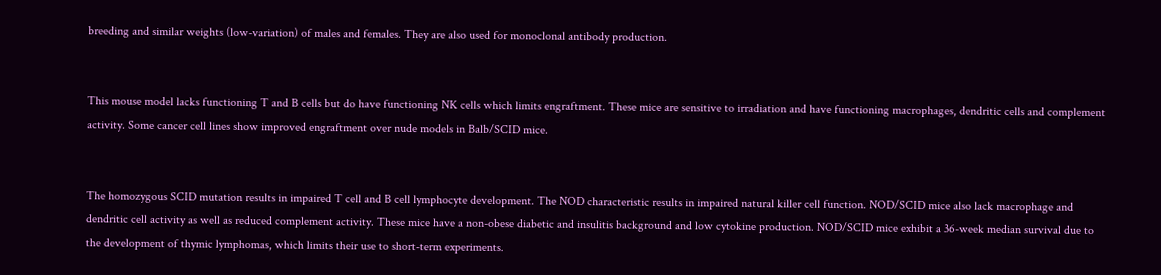breeding and similar weights (low-variation) of males and females. They are also used for monoclonal antibody production.


This mouse model lacks functioning T and B cells but do have functioning NK cells which limits engraftment. These mice are sensitive to irradiation and have functioning macrophages, dendritic cells and complement activity. Some cancer cell lines show improved engraftment over nude models in Balb/SCID mice.


The homozygous SCID mutation results in impaired T cell and B cell lymphocyte development. The NOD characteristic results in impaired natural killer cell function. NOD/SCID mice also lack macrophage and dendritic cell activity as well as reduced complement activity. These mice have a non-obese diabetic and insulitis background and low cytokine production. NOD/SCID mice exhibit a 36-week median survival due to the development of thymic lymphomas, which limits their use to short-term experiments.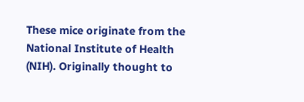These mice originate from the National Institute of Health (NIH). Originally thought to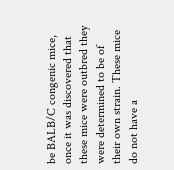be BALB/C congenic mice, once it was discovered that these mice were outbred they were determined to be of their own strain. These mice do not have a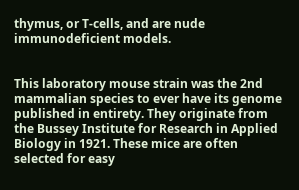thymus, or T-cells, and are nude immunodeficient models.


This laboratory mouse strain was the 2nd mammalian species to ever have its genome published in entirety. They originate from the Bussey Institute for Research in Applied Biology in 1921. These mice are often selected for easy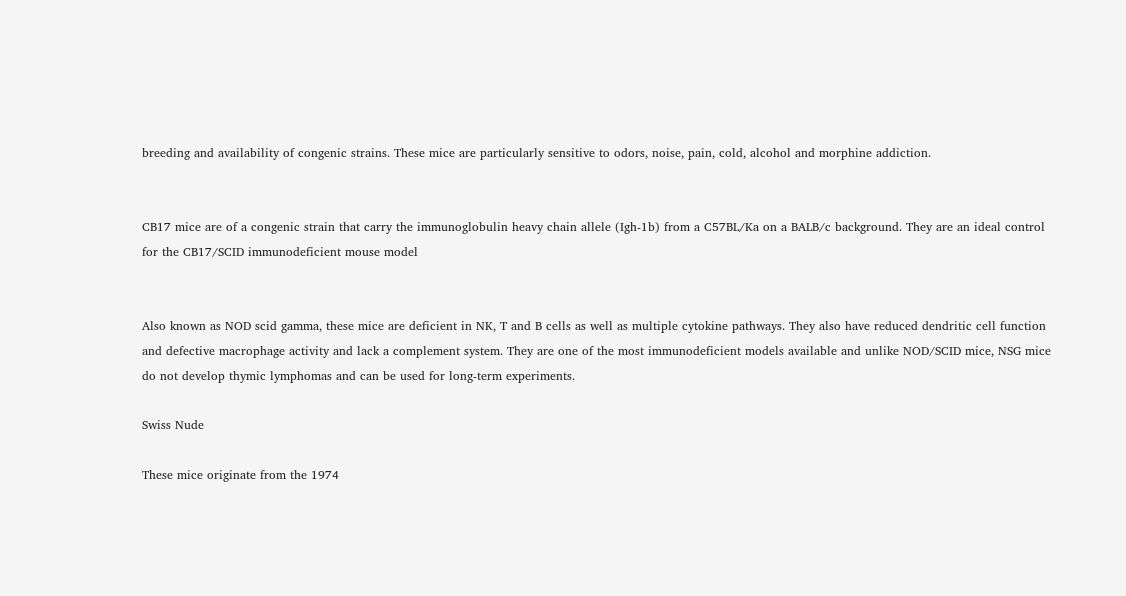breeding and availability of congenic strains. These mice are particularly sensitive to odors, noise, pain, cold, alcohol and morphine addiction.


CB17 mice are of a congenic strain that carry the immunoglobulin heavy chain allele (Igh-1b) from a C57BL/Ka on a BALB/c background. They are an ideal control for the CB17/SCID immunodeficient mouse model


Also known as NOD scid gamma, these mice are deficient in NK, T and B cells as well as multiple cytokine pathways. They also have reduced dendritic cell function and defective macrophage activity and lack a complement system. They are one of the most immunodeficient models available and unlike NOD/SCID mice, NSG mice do not develop thymic lymphomas and can be used for long-term experiments.

Swiss Nude

These mice originate from the 1974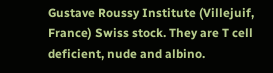Gustave Roussy Institute (Villejuif, France) Swiss stock. They are T cell deficient, nude and albino.